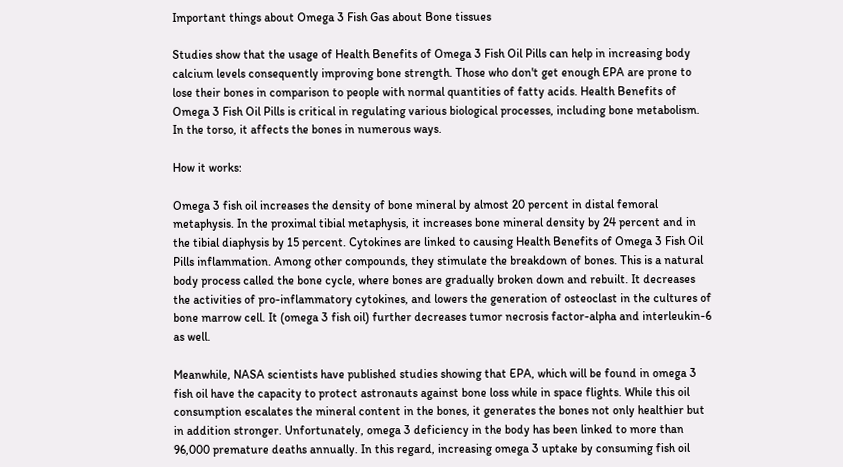Important things about Omega 3 Fish Gas about Bone tissues

Studies show that the usage of Health Benefits of Omega 3 Fish Oil Pills can help in increasing body calcium levels consequently improving bone strength. Those who don't get enough EPA are prone to lose their bones in comparison to people with normal quantities of fatty acids. Health Benefits of Omega 3 Fish Oil Pills is critical in regulating various biological processes, including bone metabolism. In the torso, it affects the bones in numerous ways.

How it works:

Omega 3 fish oil increases the density of bone mineral by almost 20 percent in distal femoral metaphysis. In the proximal tibial metaphysis, it increases bone mineral density by 24 percent and in the tibial diaphysis by 15 percent. Cytokines are linked to causing Health Benefits of Omega 3 Fish Oil Pills inflammation. Among other compounds, they stimulate the breakdown of bones. This is a natural body process called the bone cycle, where bones are gradually broken down and rebuilt. It decreases the activities of pro-inflammatory cytokines, and lowers the generation of osteoclast in the cultures of bone marrow cell. It (omega 3 fish oil) further decreases tumor necrosis factor-alpha and interleukin-6 as well.

Meanwhile, NASA scientists have published studies showing that EPA, which will be found in omega 3 fish oil have the capacity to protect astronauts against bone loss while in space flights. While this oil consumption escalates the mineral content in the bones, it generates the bones not only healthier but in addition stronger. Unfortunately, omega 3 deficiency in the body has been linked to more than 96,000 premature deaths annually. In this regard, increasing omega 3 uptake by consuming fish oil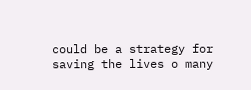could be a strategy for saving the lives o many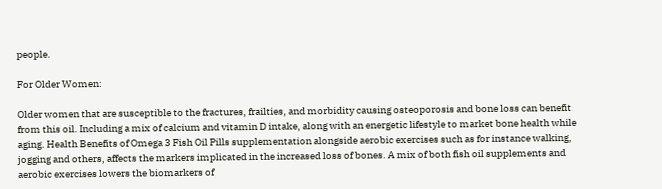people.

For Older Women:

Older women that are susceptible to the fractures, frailties, and morbidity causing osteoporosis and bone loss can benefit from this oil. Including a mix of calcium and vitamin D intake, along with an energetic lifestyle to market bone health while aging. Health Benefits of Omega 3 Fish Oil Pills supplementation alongside aerobic exercises such as for instance walking, jogging and others, affects the markers implicated in the increased loss of bones. A mix of both fish oil supplements and aerobic exercises lowers the biomarkers of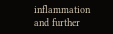inflammation and further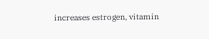increases estrogen, vitamin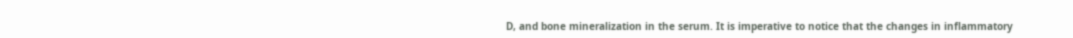D, and bone mineralization in the serum. It is imperative to notice that the changes in inflammatory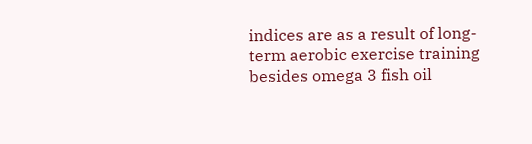indices are as a result of long-term aerobic exercise training besides omega 3 fish oil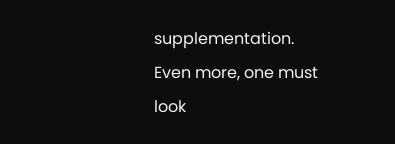supplementation. Even more, one must look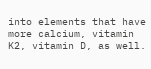into elements that have more calcium, vitamin K2, vitamin D, as well.